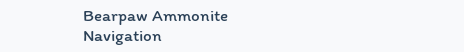Bearpaw Ammonite
Navigation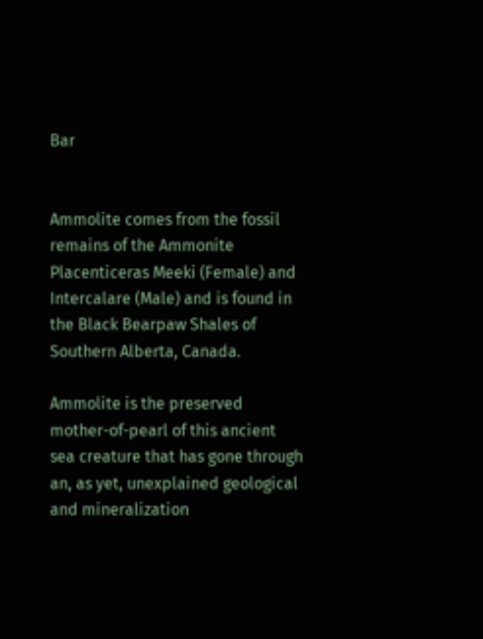Bar


Ammolite comes from the fossil remains of the Ammonite Placenticeras Meeki (Female) and Intercalare (Male) and is found in the Black Bearpaw Shales of Southern Alberta, Canada.

Ammolite is the preserved mother-of-pearl of this ancient sea creature that has gone through an, as yet, unexplained geological and mineralization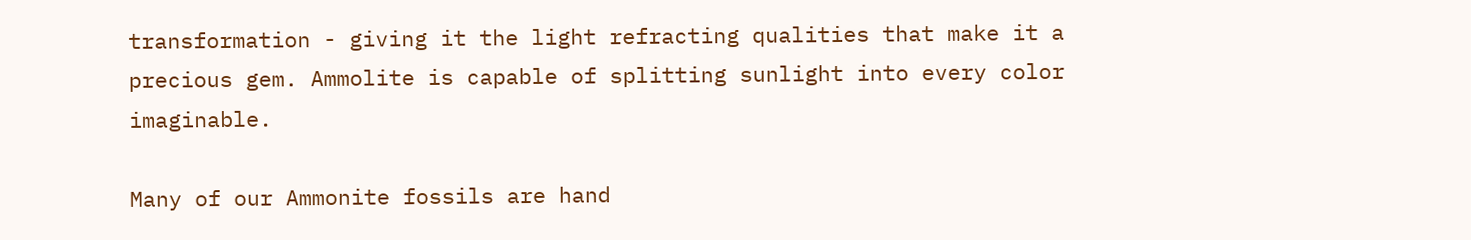transformation - giving it the light refracting qualities that make it a precious gem. Ammolite is capable of splitting sunlight into every color imaginable.

Many of our Ammonite fossils are hand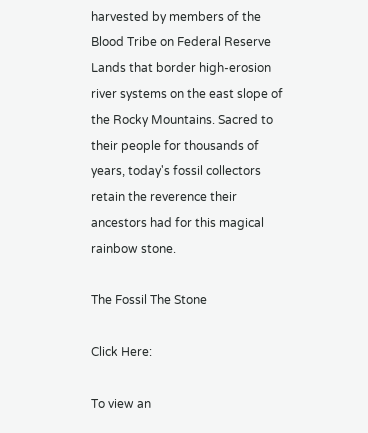harvested by members of the Blood Tribe on Federal Reserve Lands that border high-erosion river systems on the east slope of the Rocky Mountains. Sacred to their people for thousands of years, today's fossil collectors retain the reverence their ancestors had for this magical rainbow stone.

The Fossil The Stone

Click Here:

To view an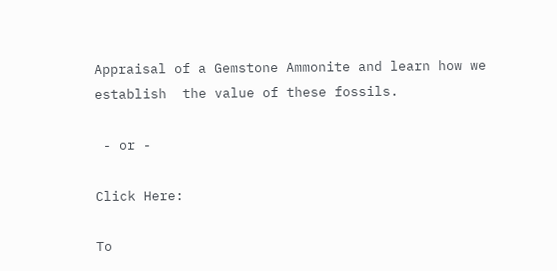Appraisal of a Gemstone Ammonite and learn how we establish  the value of these fossils.

 - or -

Click Here:

To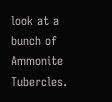look at a bunch of Ammonite Tubercles.